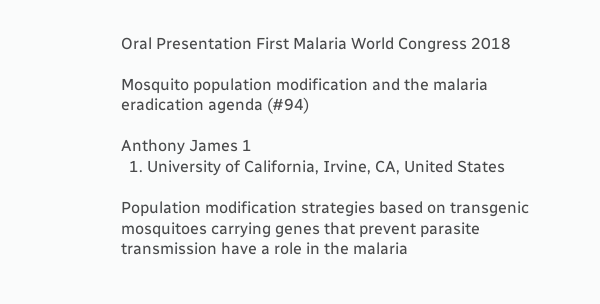Oral Presentation First Malaria World Congress 2018

Mosquito population modification and the malaria eradication agenda (#94)

Anthony James 1
  1. University of California, Irvine, CA, United States

Population modification strategies based on transgenic mosquitoes carrying genes that prevent parasite transmission have a role in the malaria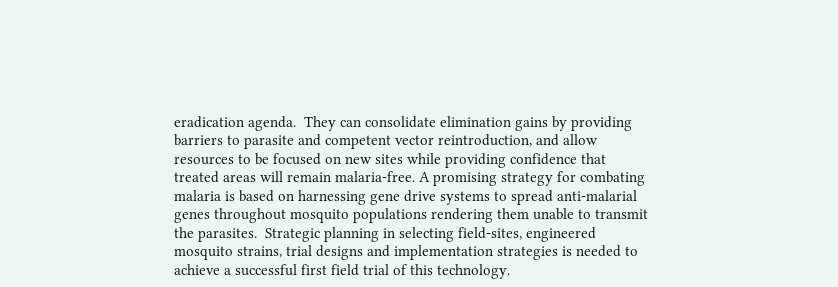eradication agenda.  They can consolidate elimination gains by providing barriers to parasite and competent vector reintroduction, and allow resources to be focused on new sites while providing confidence that treated areas will remain malaria-free. A promising strategy for combating malaria is based on harnessing gene drive systems to spread anti-malarial genes throughout mosquito populations rendering them unable to transmit the parasites.  Strategic planning in selecting field-sites, engineered mosquito strains, trial designs and implementation strategies is needed to achieve a successful first field trial of this technology.